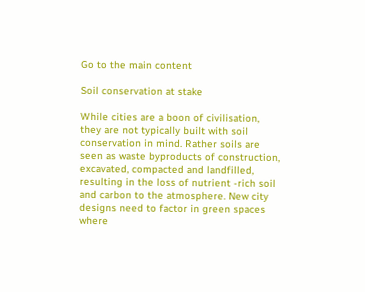Go to the main content

Soil conservation at stake

While cities are a boon of civilisation, they are not typically built with soil conservation in mind. Rather soils are seen as waste byproducts of construction, excavated, compacted and landfilled, resulting in the loss of nutrient -rich soil and carbon to the atmosphere. New city designs need to factor in green spaces where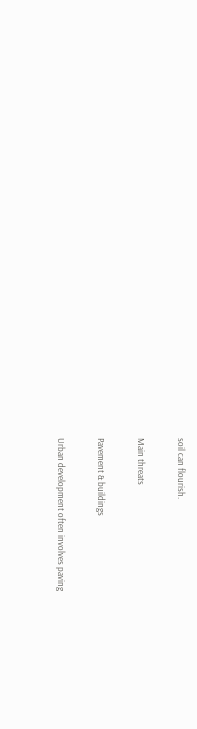soil can flourish.

Main threats

Pavement & buildings

Urban development often involves paving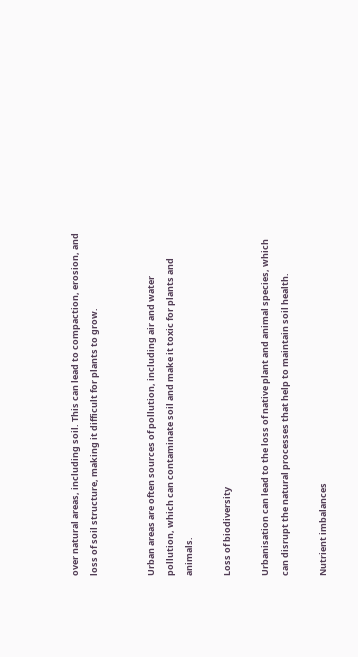over natural areas, including soil. This can lead to compaction, erosion, and loss of soil structure, making it difficult for plants to grow.


Urban areas are often sources of pollution, including air and water pollution, which can contaminate soil and make it toxic for plants and animals.

Loss of biodiversity

Urbanisation can lead to the loss of native plant and animal species, which can disrupt the natural processes that help to maintain soil health.

Nutrient imbalances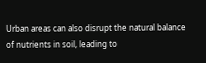Urban areas can also disrupt the natural balance of nutrients in soil, leading to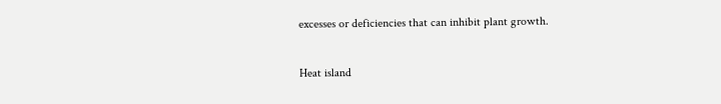excesses or deficiencies that can inhibit plant growth.

Heat island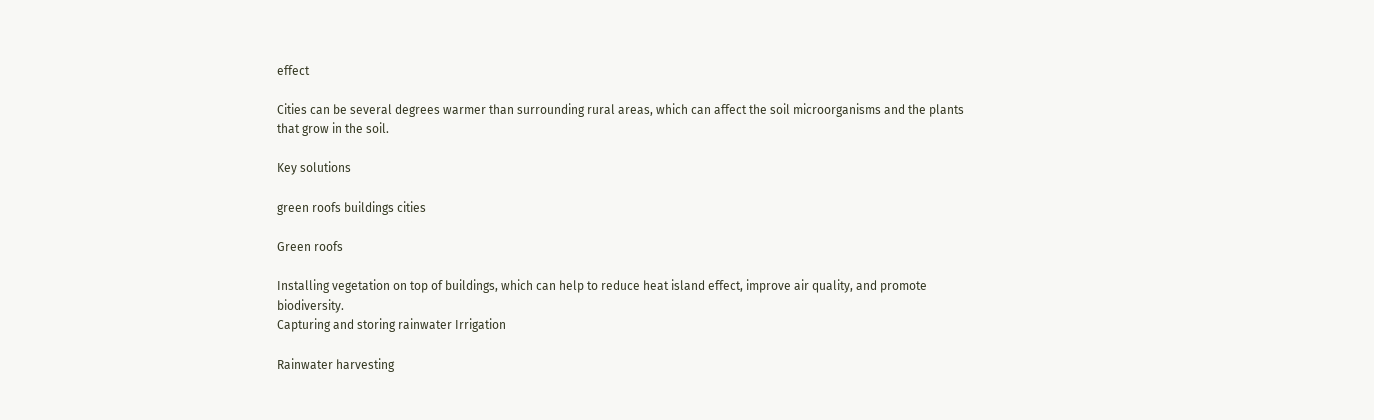effect

Cities can be several degrees warmer than surrounding rural areas, which can affect the soil microorganisms and the plants that grow in the soil.

Key solutions

green roofs buildings cities

Green roofs

Installing vegetation on top of buildings, which can help to reduce heat island effect, improve air quality, and promote biodiversity.
Capturing and storing rainwater Irrigation

Rainwater harvesting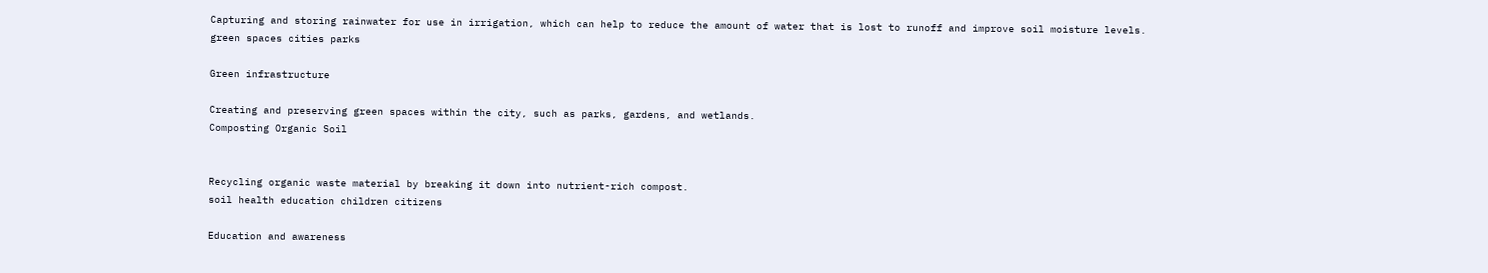Capturing and storing rainwater for use in irrigation, which can help to reduce the amount of water that is lost to runoff and improve soil moisture levels.
green spaces cities parks

Green infrastructure

Creating and preserving green spaces within the city, such as parks, gardens, and wetlands.
Composting Organic Soil


Recycling organic waste material by breaking it down into nutrient-rich compost.
soil health education children citizens

Education and awareness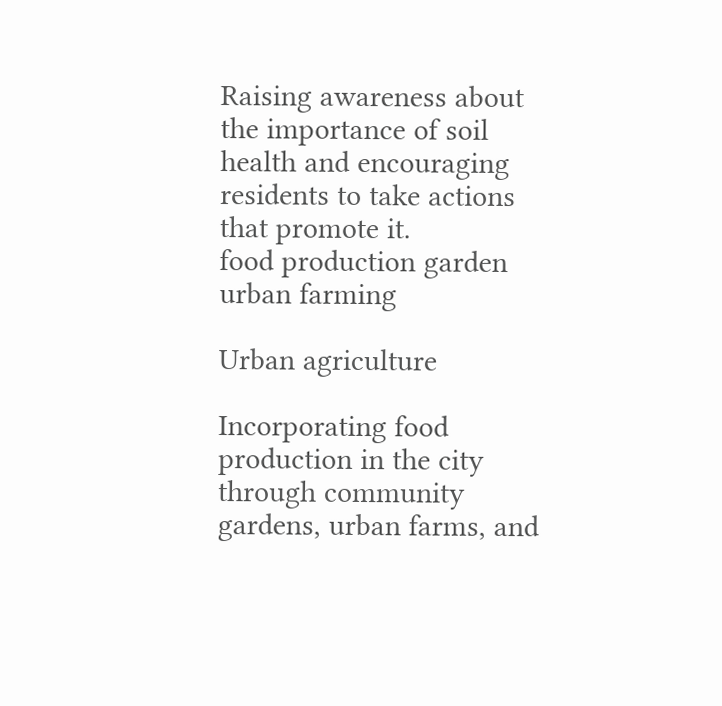Raising awareness about the importance of soil health and encouraging residents to take actions that promote it.
food production garden urban farming

Urban agriculture

Incorporating food production in the city through community gardens, urban farms, and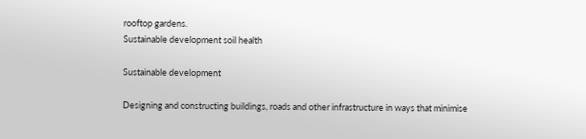rooftop gardens.
Sustainable development soil health

Sustainable development

Designing and constructing buildings, roads and other infrastructure in ways that minimise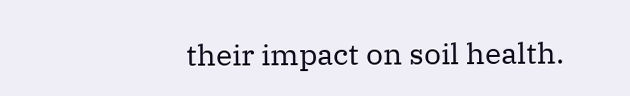their impact on soil health.